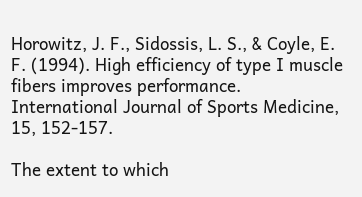Horowitz, J. F., Sidossis, L. S., & Coyle, E. F. (1994). High efficiency of type I muscle fibers improves performance. International Journal of Sports Medicine, 15, 152-157.

The extent to which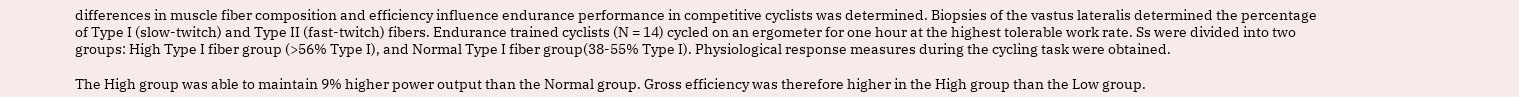differences in muscle fiber composition and efficiency influence endurance performance in competitive cyclists was determined. Biopsies of the vastus lateralis determined the percentage of Type I (slow-twitch) and Type II (fast-twitch) fibers. Endurance trained cyclists (N = 14) cycled on an ergometer for one hour at the highest tolerable work rate. Ss were divided into two groups: High Type I fiber group (>56% Type I), and Normal Type I fiber group(38-55% Type I). Physiological response measures during the cycling task were obtained.

The High group was able to maintain 9% higher power output than the Normal group. Gross efficiency was therefore higher in the High group than the Low group.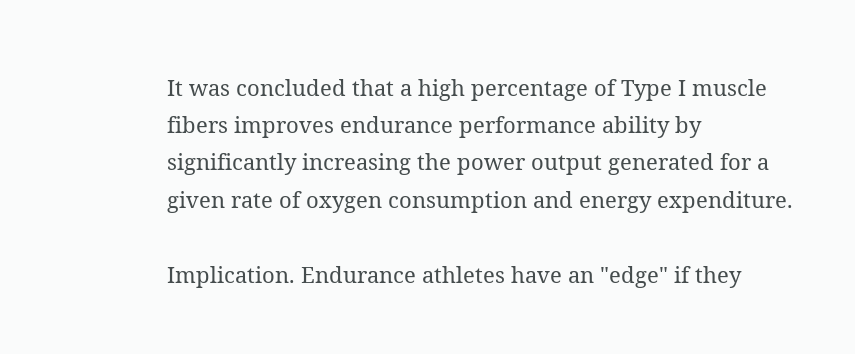It was concluded that a high percentage of Type I muscle fibers improves endurance performance ability by significantly increasing the power output generated for a given rate of oxygen consumption and energy expenditure.

Implication. Endurance athletes have an "edge" if they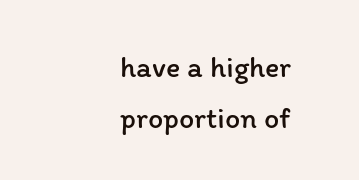have a higher proportion of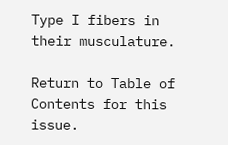Type I fibers in their musculature.

Return to Table of Contents for this issue.